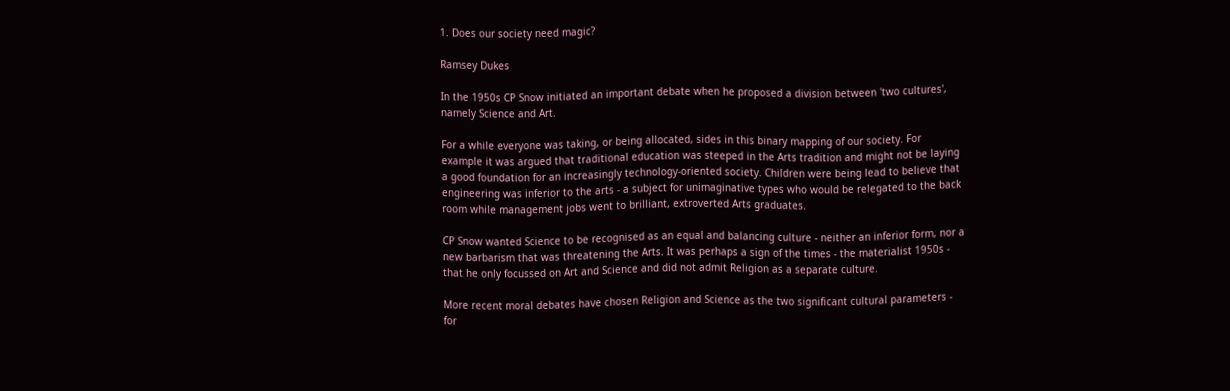1. Does our society need magic?

Ramsey Dukes

In the 1950s CP Snow initiated an important debate when he proposed a division between 'two cultures', namely Science and Art.

For a while everyone was taking, or being allocated, sides in this binary mapping of our society. For example it was argued that traditional education was steeped in the Arts tradition and might not be laying a good foundation for an increasingly technology-oriented society. Children were being lead to believe that engineering was inferior to the arts - a subject for unimaginative types who would be relegated to the back room while management jobs went to brilliant, extroverted Arts graduates.

CP Snow wanted Science to be recognised as an equal and balancing culture - neither an inferior form, nor a new barbarism that was threatening the Arts. It was perhaps a sign of the times - the materialist 1950s - that he only focussed on Art and Science and did not admit Religion as a separate culture.

More recent moral debates have chosen Religion and Science as the two significant cultural parameters - for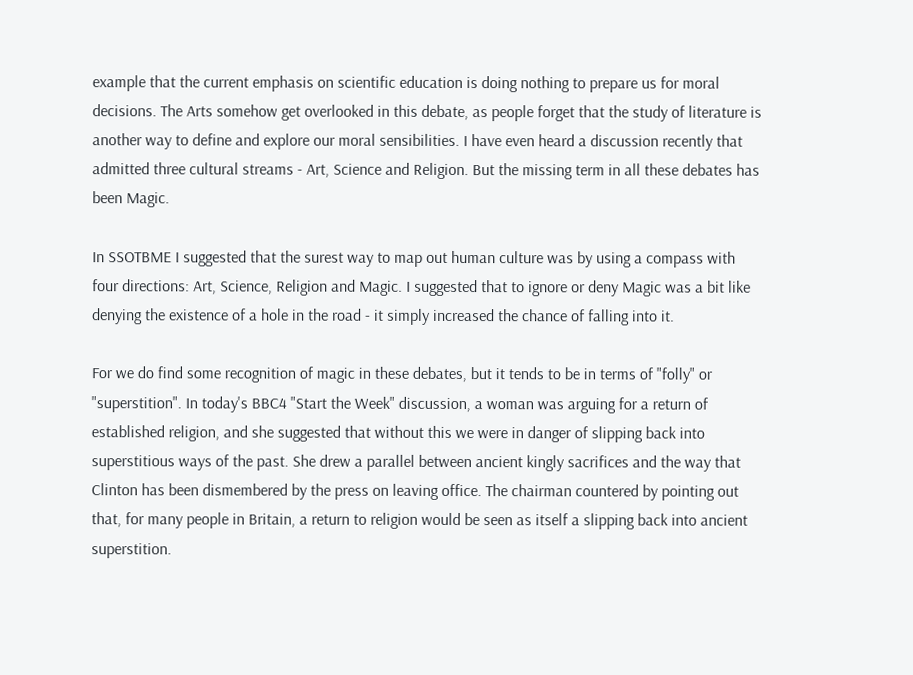example that the current emphasis on scientific education is doing nothing to prepare us for moral decisions. The Arts somehow get overlooked in this debate, as people forget that the study of literature is another way to define and explore our moral sensibilities. I have even heard a discussion recently that admitted three cultural streams - Art, Science and Religion. But the missing term in all these debates has been Magic.

In SSOTBME I suggested that the surest way to map out human culture was by using a compass with four directions: Art, Science, Religion and Magic. I suggested that to ignore or deny Magic was a bit like denying the existence of a hole in the road - it simply increased the chance of falling into it.

For we do find some recognition of magic in these debates, but it tends to be in terms of "folly" or "superstition". In today's BBC4 "Start the Week" discussion, a woman was arguing for a return of established religion, and she suggested that without this we were in danger of slipping back into superstitious ways of the past. She drew a parallel between ancient kingly sacrifices and the way that Clinton has been dismembered by the press on leaving office. The chairman countered by pointing out that, for many people in Britain, a return to religion would be seen as itself a slipping back into ancient superstition.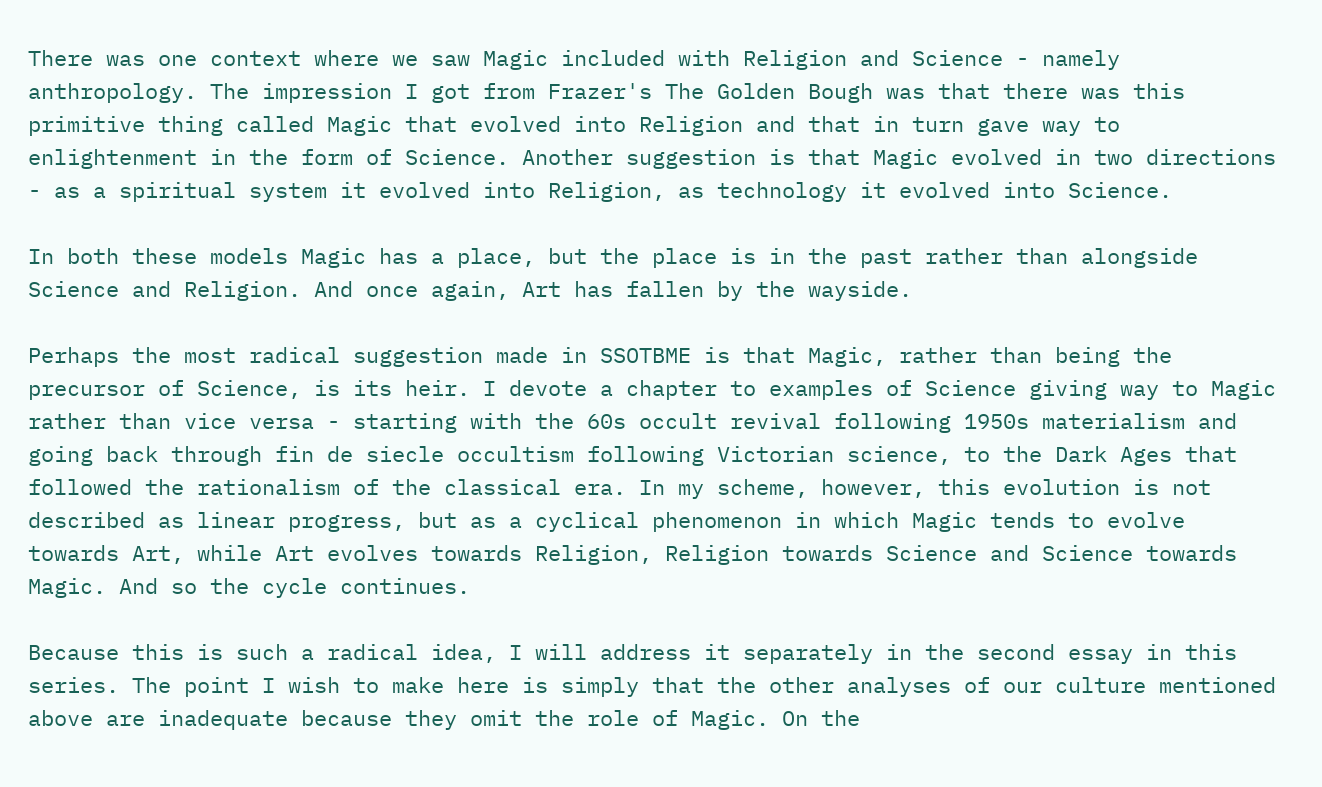There was one context where we saw Magic included with Religion and Science - namely anthropology. The impression I got from Frazer's The Golden Bough was that there was this primitive thing called Magic that evolved into Religion and that in turn gave way to enlightenment in the form of Science. Another suggestion is that Magic evolved in two directions - as a spiritual system it evolved into Religion, as technology it evolved into Science.

In both these models Magic has a place, but the place is in the past rather than alongside Science and Religion. And once again, Art has fallen by the wayside.

Perhaps the most radical suggestion made in SSOTBME is that Magic, rather than being the precursor of Science, is its heir. I devote a chapter to examples of Science giving way to Magic rather than vice versa - starting with the 60s occult revival following 1950s materialism and going back through fin de siecle occultism following Victorian science, to the Dark Ages that followed the rationalism of the classical era. In my scheme, however, this evolution is not described as linear progress, but as a cyclical phenomenon in which Magic tends to evolve towards Art, while Art evolves towards Religion, Religion towards Science and Science towards Magic. And so the cycle continues.

Because this is such a radical idea, I will address it separately in the second essay in this series. The point I wish to make here is simply that the other analyses of our culture mentioned above are inadequate because they omit the role of Magic. On the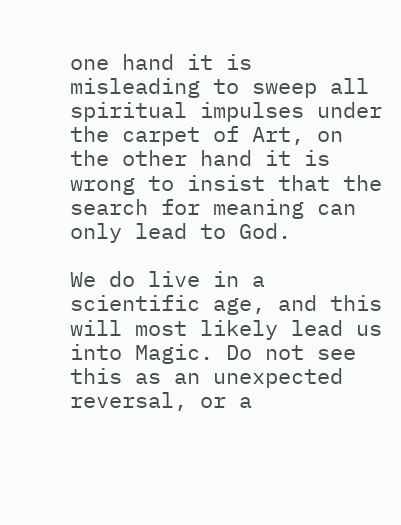one hand it is misleading to sweep all spiritual impulses under the carpet of Art, on the other hand it is wrong to insist that the search for meaning can only lead to God.

We do live in a scientific age, and this will most likely lead us into Magic. Do not see this as an unexpected reversal, or a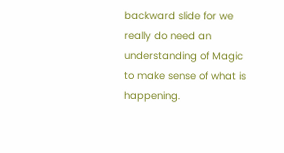backward slide for we really do need an understanding of Magic to make sense of what is happening.